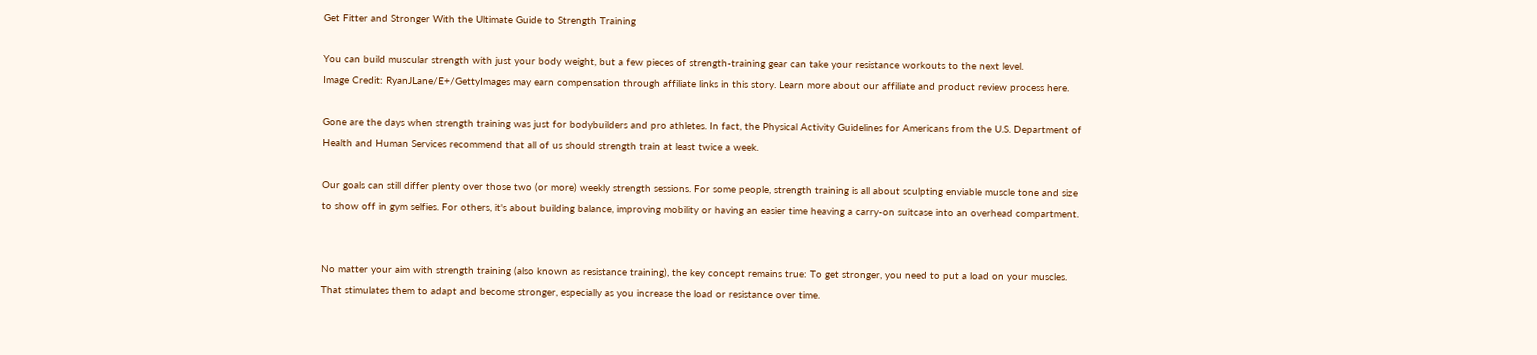Get Fitter and Stronger With the Ultimate Guide to Strength Training

You can build muscular strength with just your body weight, but a few pieces of strength-training gear can take your resistance workouts to the next level.
Image Credit: RyanJLane/E+/GettyImages may earn compensation through affiliate links in this story. Learn more about our affiliate and product review process here.

Gone are the days when strength training was just for bodybuilders and pro athletes. In fact, the Physical Activity Guidelines for Americans from the U.S. Department of Health and Human Services recommend that all of us should strength train at least twice a week.

Our goals can still differ plenty over those two (or more) weekly strength sessions. For some people, strength training is all about sculpting enviable muscle tone and size to show off in gym selfies. For others, it's about building balance, improving mobility or having an easier time heaving a carry-on suitcase into an overhead compartment.


No matter your aim with strength training (also known as resistance training), the key concept remains true: To get stronger, you need to put a load on your muscles. That stimulates them to adapt and become stronger, especially as you increase the load or resistance over time.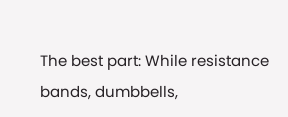The best part: While resistance bands, dumbbells,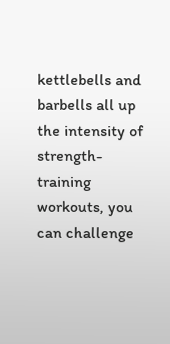kettlebells and barbells all up the intensity of strength-training workouts, you can challenge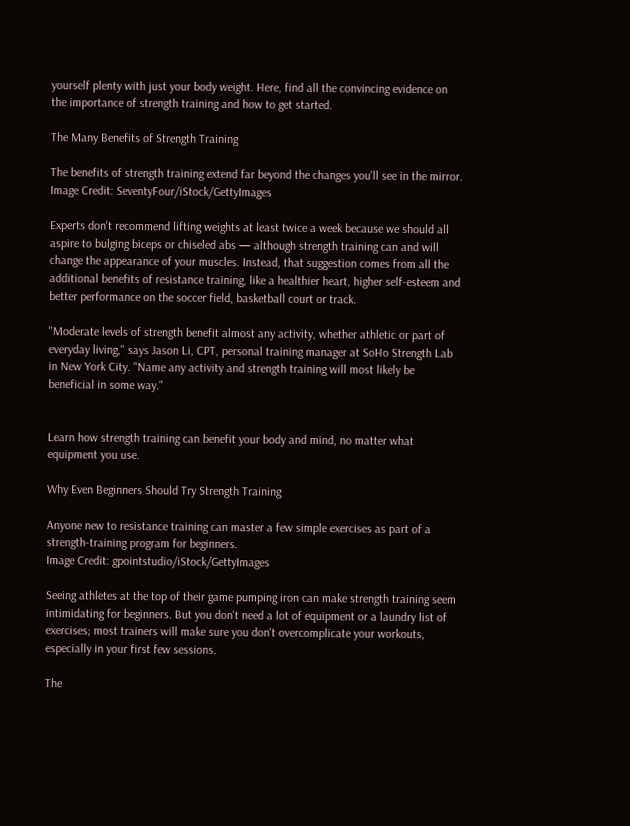yourself plenty with just your body weight. Here, find all the convincing evidence on the importance of strength training and how to get started.

The Many Benefits of Strength Training

The benefits of strength training extend far beyond the changes you'll see in the mirror.
Image Credit: SeventyFour/iStock/GettyImages

Experts don't recommend lifting weights at least twice a week because we should all aspire to bulging biceps or chiseled abs — although strength training can and will change the appearance of your muscles. Instead, that suggestion comes from all the additional benefits of resistance training, like a healthier heart, higher self-esteem and better performance on the soccer field, basketball court or track.

"Moderate levels of strength benefit almost any activity, whether athletic or part of everyday living," says Jason Li, CPT, personal training manager at SoHo Strength Lab in New York City. "Name any activity and strength training will most likely be beneficial in some way."


Learn how strength training can benefit your body and mind, no matter what equipment you use.

Why Even Beginners Should Try Strength Training

Anyone new to resistance training can master a few simple exercises as part of a strength-training program for beginners.
Image Credit: gpointstudio/iStock/GettyImages

Seeing athletes at the top of their game pumping iron can make strength training seem intimidating for beginners. But you don't need a lot of equipment or a laundry list of exercises; most trainers will make sure you don't overcomplicate your workouts, especially in your first few sessions.

The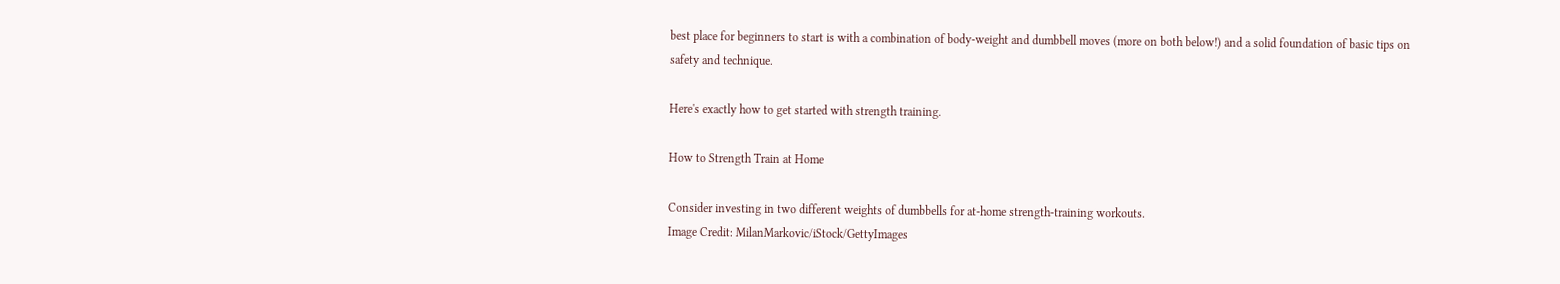best place for beginners to start is with a combination of body-weight and dumbbell moves (more on both below!) and a solid foundation of basic tips on safety and technique.

Here's exactly how to get started with strength training.

How to Strength Train at Home

Consider investing in two different weights of dumbbells for at-home strength-training workouts.
Image Credit: MilanMarkovic/iStock/GettyImages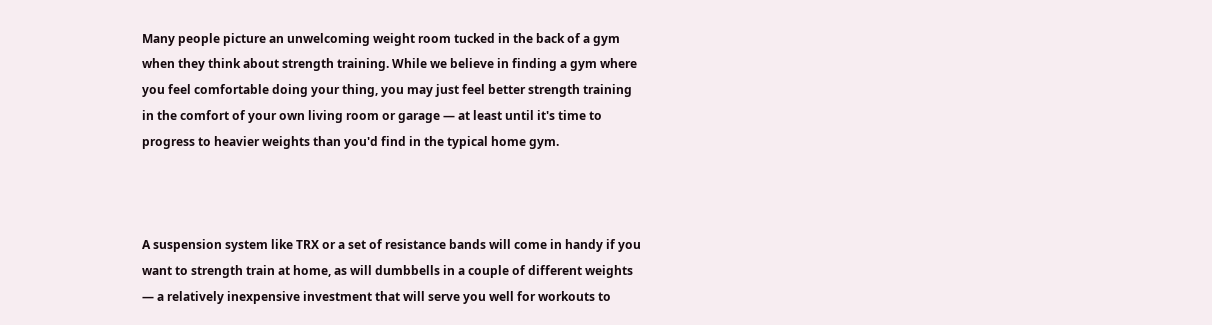Many people picture an unwelcoming weight room tucked in the back of a gym when they think about strength training. While we believe in finding a gym where you feel comfortable doing your thing, you may just feel better strength training in the comfort of your own living room or garage — at least until it's time to progress to heavier weights than you'd find in the typical home gym.



A suspension system like TRX or a set of resistance bands will come in handy if you want to strength train at home, as will dumbbells in a couple of different weights — a relatively inexpensive investment that will serve you well for workouts to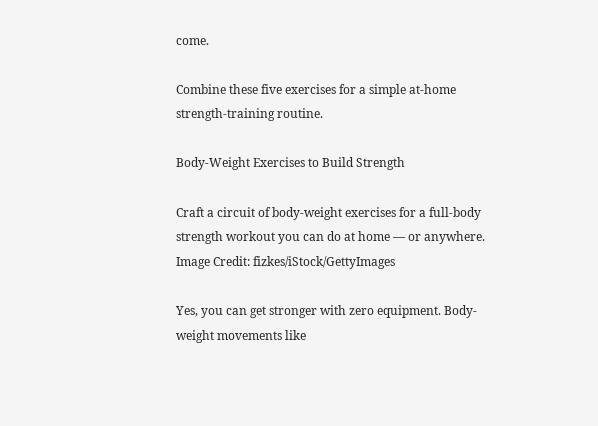come.

Combine these five exercises for a simple at-home strength-training routine.

Body-Weight Exercises to Build Strength

Craft a circuit of body-weight exercises for a full-body strength workout you can do at home — or anywhere.
Image Credit: fizkes/iStock/GettyImages

Yes, you can get stronger with zero equipment. Body-weight movements like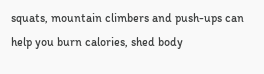squats, mountain climbers and push-ups can help you burn calories, shed body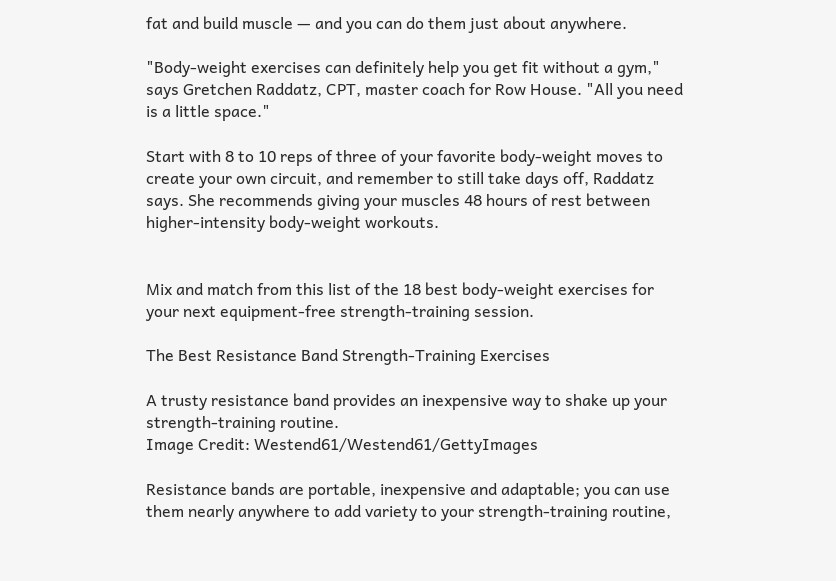fat and build muscle — and you can do them just about anywhere.

"Body-weight exercises can definitely help you get fit without a gym," says Gretchen Raddatz, CPT, master coach for Row House. "All you need is a little space."

Start with 8 to 10 reps of three of your favorite body-weight moves to create your own circuit, and remember to still take days off, Raddatz says. She recommends giving your muscles 48 hours of rest between higher-intensity body-weight workouts.


Mix and match from this list of the 18 best body-weight exercises for your next equipment-free strength-training session.

The Best Resistance Band Strength-Training Exercises

A trusty resistance band provides an inexpensive way to shake up your strength-training routine.
Image Credit: Westend61/Westend61/GettyImages

Resistance bands are portable, inexpensive and adaptable; you can use them nearly anywhere to add variety to your strength-training routine,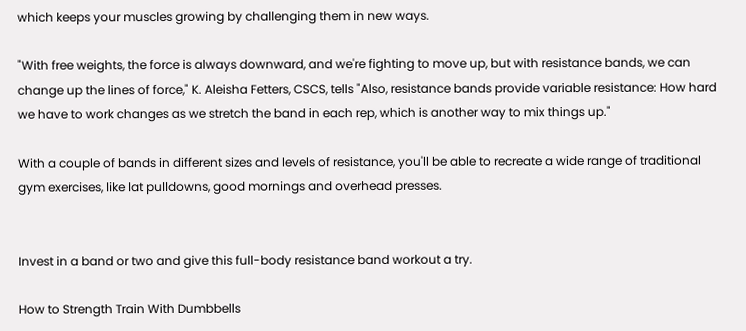which keeps your muscles growing by challenging them in new ways.

"With free weights, the force is always downward, and we're fighting to move up, but with resistance bands, we can change up the lines of force," K. Aleisha Fetters, CSCS, tells "Also, resistance bands provide variable resistance: How hard we have to work changes as we stretch the band in each rep, which is another way to mix things up."

With a couple of bands in different sizes and levels of resistance, you'll be able to recreate a wide range of traditional gym exercises, like lat pulldowns, good mornings and overhead presses.


Invest in a band or two and give this full-body resistance band workout a try.

How to Strength Train With Dumbbells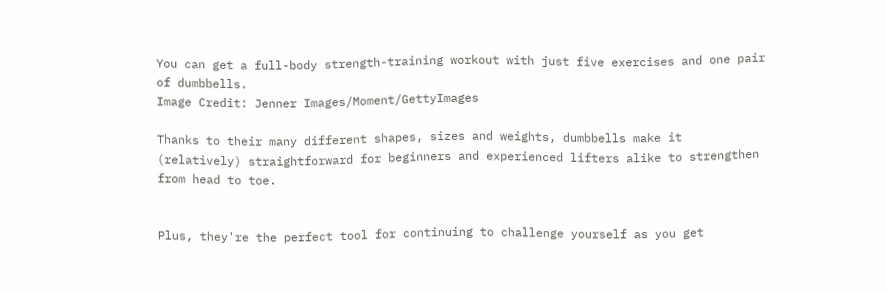You can get a full-body strength-training workout with just five exercises and one pair of dumbbells.
Image Credit: Jenner Images/Moment/GettyImages

Thanks to their many different shapes, sizes and weights, dumbbells make it (relatively) straightforward for beginners and experienced lifters alike to strengthen from head to toe.


Plus, they're the perfect tool for continuing to challenge yourself as you get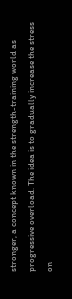stronger, a concept known in the strength-training world as progressive overload. The idea is to gradually increase the stress on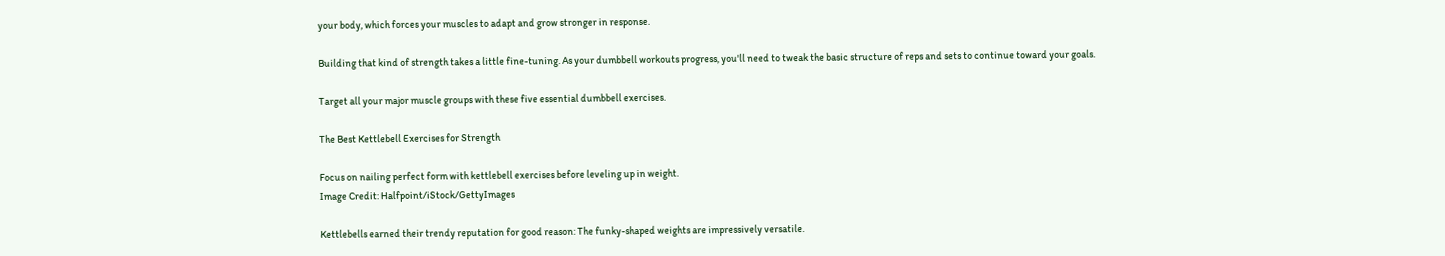your body, which forces your muscles to adapt and grow stronger in response.

Building that kind of strength takes a little fine-tuning. As your dumbbell workouts progress, you'll need to tweak the basic structure of reps and sets to continue toward your goals.

Target all your major muscle groups with these five essential dumbbell exercises.

The Best Kettlebell Exercises for Strength

Focus on nailing perfect form with kettlebell exercises before leveling up in weight.
Image Credit: Halfpoint/iStock/GettyImages

Kettlebells earned their trendy reputation for good reason: The funky-shaped weights are impressively versatile.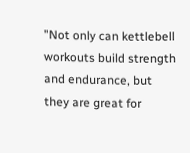"Not only can kettlebell workouts build strength and endurance, but they are great for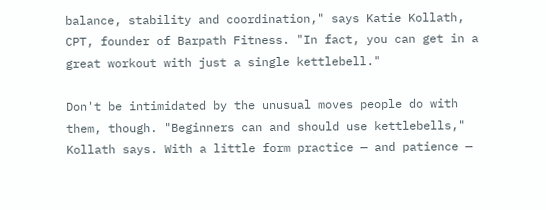balance, stability and coordination," says Katie Kollath, CPT, founder of Barpath Fitness. "In fact, you can get in a great workout with just a single kettlebell."

Don't be intimidated by the unusual moves people do with them, though. "Beginners can and should use kettlebells," Kollath says. With a little form practice — and patience —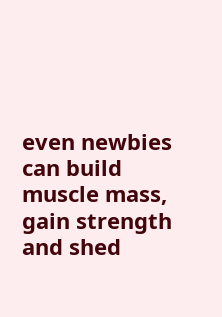even newbies can build muscle mass, gain strength and shed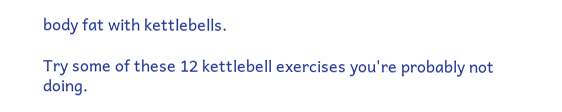body fat with kettlebells.

Try some of these 12 kettlebell exercises you're probably not doing.